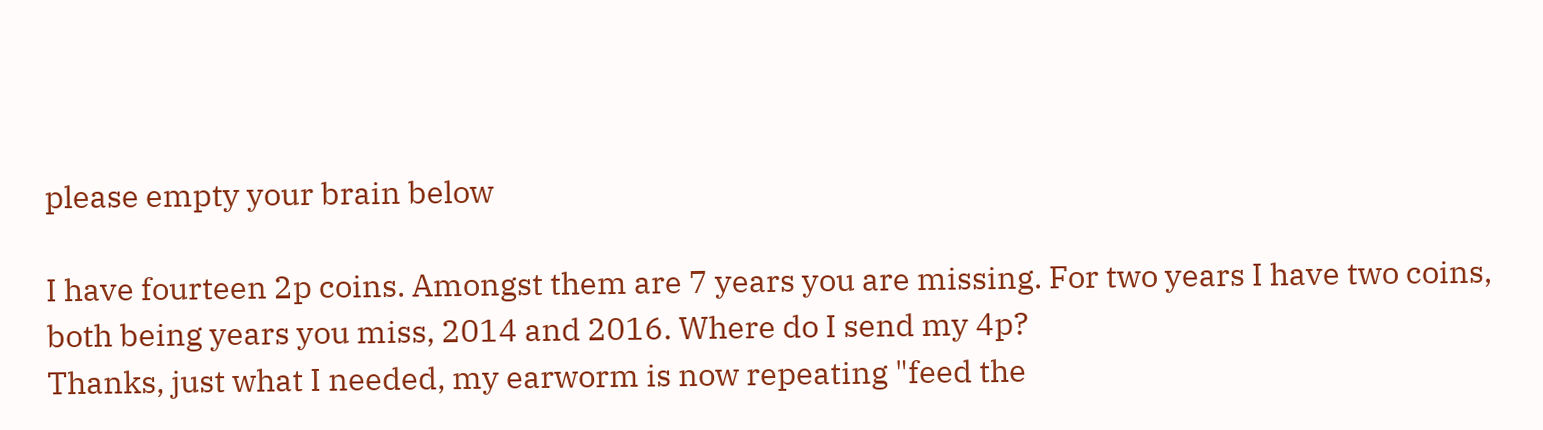please empty your brain below

I have fourteen 2p coins. Amongst them are 7 years you are missing. For two years I have two coins, both being years you miss, 2014 and 2016. Where do I send my 4p?
Thanks, just what I needed, my earworm is now repeating "feed the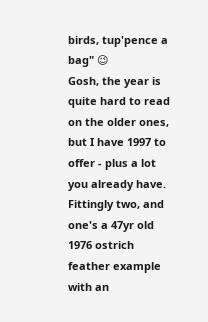birds, tup'pence a bag" 😉
Gosh, the year is quite hard to read on the older ones, but I have 1997 to offer - plus a lot you already have.
Fittingly two, and one's a 47yr old 1976 ostrich feather example with an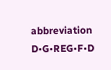abbreviation D•G•REG•F•D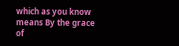which as you know means By the grace of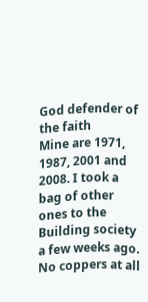God defender of the faith
Mine are 1971, 1987, 2001 and 2008. I took a bag of other ones to the Building society a few weeks ago.
No coppers at all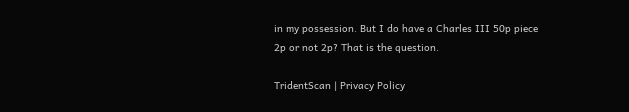in my possession. But I do have a Charles III 50p piece
2p or not 2p? That is the question.

TridentScan | Privacy Policy